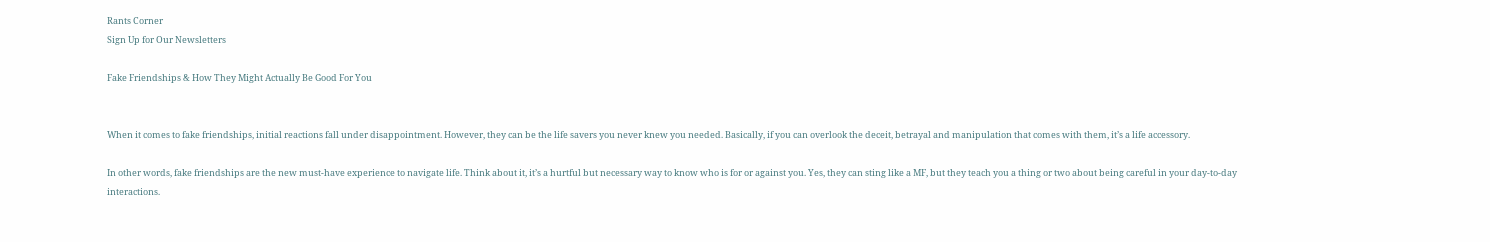Rants Corner
Sign Up for Our Newsletters

Fake Friendships & How They Might Actually Be Good For You


When it comes to fake friendships, initial reactions fall under disappointment. However, they can be the life savers you never knew you needed. Basically, if you can overlook the deceit, betrayal and manipulation that comes with them, it’s a life accessory.

In other words, fake friendships are the new must-have experience to navigate life. Think about it, it’s a hurtful but necessary way to know who is for or against you. Yes, they can sting like a MF, but they teach you a thing or two about being careful in your day-to-day interactions.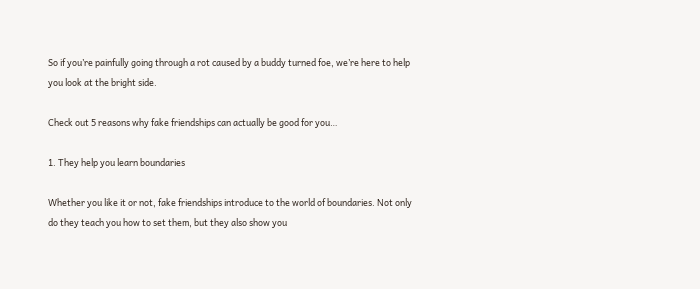So if you’re painfully going through a rot caused by a buddy turned foe, we’re here to help you look at the bright side.

Check out 5 reasons why fake friendships can actually be good for you…

1. They help you learn boundaries

Whether you like it or not, fake friendships introduce to the world of boundaries. Not only do they teach you how to set them, but they also show you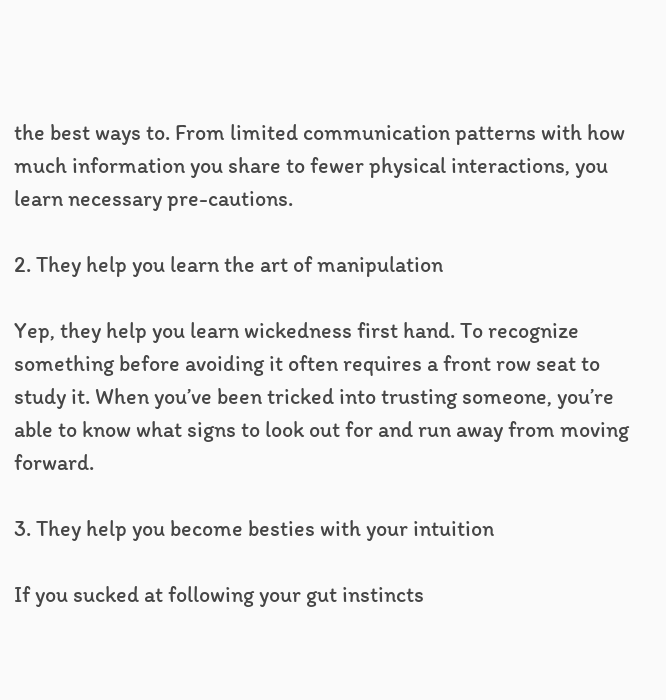the best ways to. From limited communication patterns with how much information you share to fewer physical interactions, you learn necessary pre-cautions.

2. They help you learn the art of manipulation

Yep, they help you learn wickedness first hand. To recognize something before avoiding it often requires a front row seat to study it. When you’ve been tricked into trusting someone, you’re able to know what signs to look out for and run away from moving forward.

3. They help you become besties with your intuition

If you sucked at following your gut instincts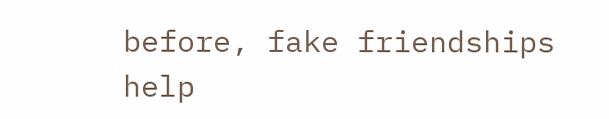before, fake friendships help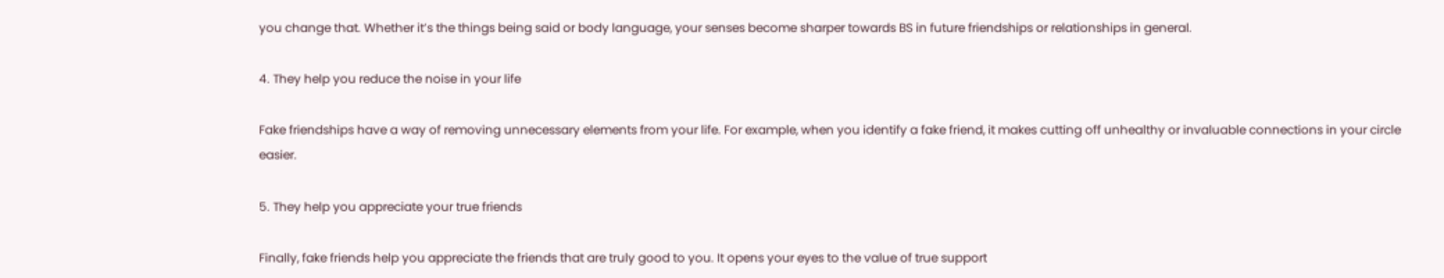you change that. Whether it’s the things being said or body language, your senses become sharper towards BS in future friendships or relationships in general.

4. They help you reduce the noise in your life

Fake friendships have a way of removing unnecessary elements from your life. For example, when you identify a fake friend, it makes cutting off unhealthy or invaluable connections in your circle easier.

5. They help you appreciate your true friends

Finally, fake friends help you appreciate the friends that are truly good to you. It opens your eyes to the value of true support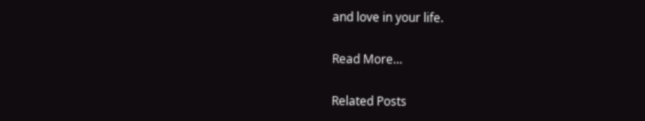and love in your life.

Read More…

Related Posts